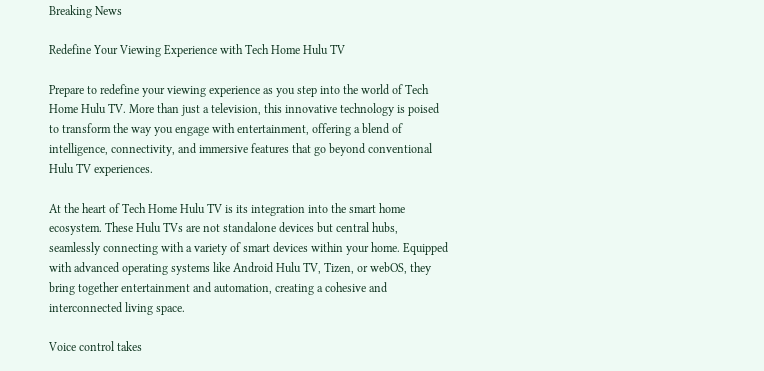Breaking News

Redefine Your Viewing Experience with Tech Home Hulu TV

Prepare to redefine your viewing experience as you step into the world of Tech Home Hulu TV. More than just a television, this innovative technology is poised to transform the way you engage with entertainment, offering a blend of intelligence, connectivity, and immersive features that go beyond conventional Hulu TV experiences.

At the heart of Tech Home Hulu TV is its integration into the smart home ecosystem. These Hulu TVs are not standalone devices but central hubs, seamlessly connecting with a variety of smart devices within your home. Equipped with advanced operating systems like Android Hulu TV, Tizen, or webOS, they bring together entertainment and automation, creating a cohesive and interconnected living space.

Voice control takes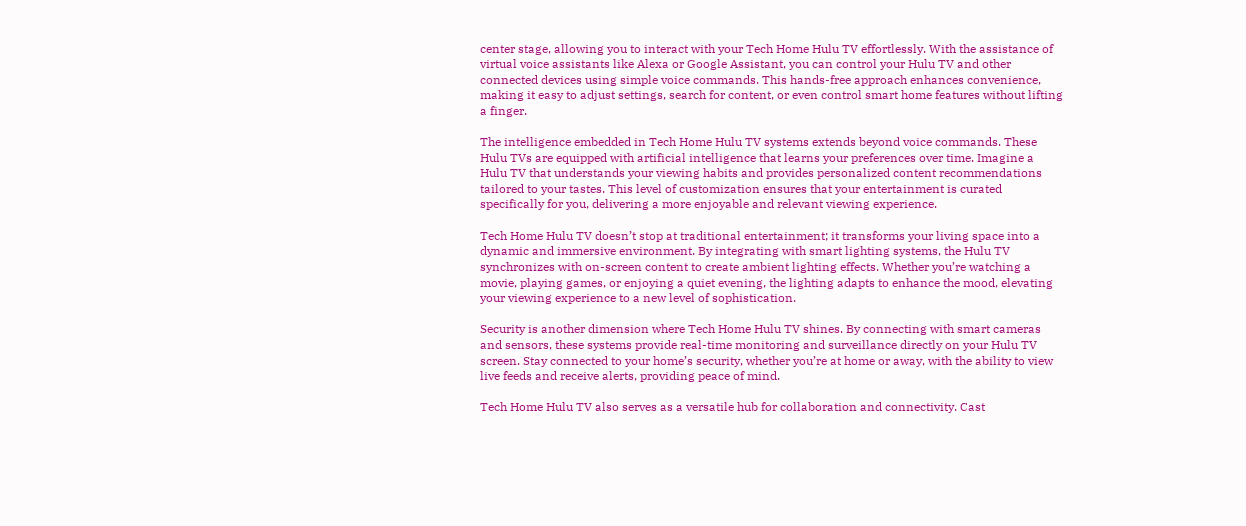center stage, allowing you to interact with your Tech Home Hulu TV effortlessly. With the assistance of virtual voice assistants like Alexa or Google Assistant, you can control your Hulu TV and other connected devices using simple voice commands. This hands-free approach enhances convenience, making it easy to adjust settings, search for content, or even control smart home features without lifting a finger.

The intelligence embedded in Tech Home Hulu TV systems extends beyond voice commands. These Hulu TVs are equipped with artificial intelligence that learns your preferences over time. Imagine a Hulu TV that understands your viewing habits and provides personalized content recommendations tailored to your tastes. This level of customization ensures that your entertainment is curated specifically for you, delivering a more enjoyable and relevant viewing experience.

Tech Home Hulu TV doesn’t stop at traditional entertainment; it transforms your living space into a dynamic and immersive environment. By integrating with smart lighting systems, the Hulu TV synchronizes with on-screen content to create ambient lighting effects. Whether you’re watching a movie, playing games, or enjoying a quiet evening, the lighting adapts to enhance the mood, elevating your viewing experience to a new level of sophistication.

Security is another dimension where Tech Home Hulu TV shines. By connecting with smart cameras and sensors, these systems provide real-time monitoring and surveillance directly on your Hulu TV screen. Stay connected to your home’s security, whether you’re at home or away, with the ability to view live feeds and receive alerts, providing peace of mind.

Tech Home Hulu TV also serves as a versatile hub for collaboration and connectivity. Cast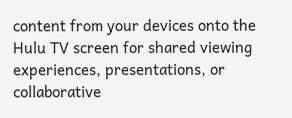content from your devices onto the Hulu TV screen for shared viewing experiences, presentations, or collaborative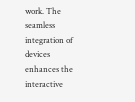work. The seamless integration of devices enhances the interactive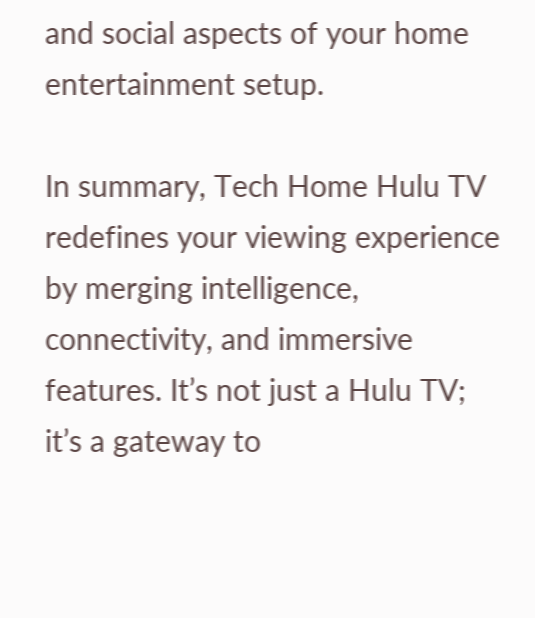and social aspects of your home entertainment setup.

In summary, Tech Home Hulu TV redefines your viewing experience by merging intelligence, connectivity, and immersive features. It’s not just a Hulu TV; it’s a gateway to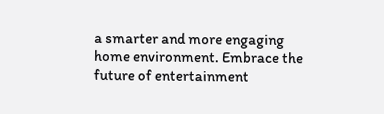a smarter and more engaging home environment. Embrace the future of entertainment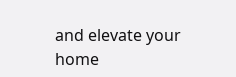and elevate your home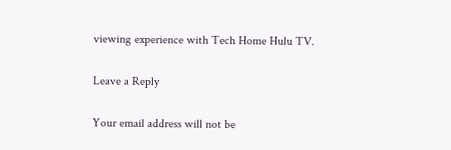viewing experience with Tech Home Hulu TV.

Leave a Reply

Your email address will not be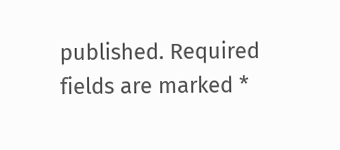published. Required fields are marked *